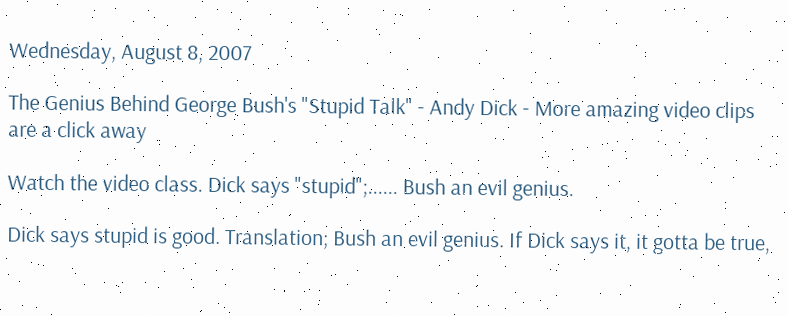Wednesday, August 8, 2007

The Genius Behind George Bush's "Stupid Talk" - Andy Dick - More amazing video clips are a click away

Watch the video class. Dick says "stupid";...... Bush an evil genius.

Dick says stupid is good. Translation; Bush an evil genius. If Dick says it, it gotta be true,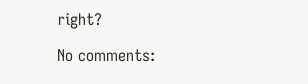right?

No comments: